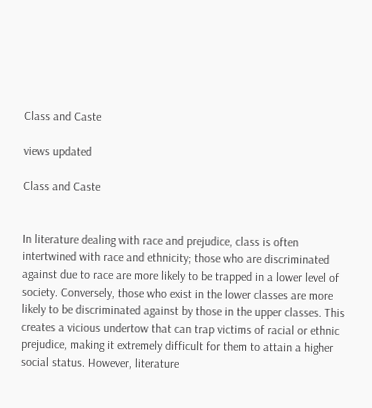Class and Caste

views updated

Class and Caste


In literature dealing with race and prejudice, class is often intertwined with race and ethnicity; those who are discriminated against due to race are more likely to be trapped in a lower level of society. Conversely, those who exist in the lower classes are more likely to be discriminated against by those in the upper classes. This creates a vicious undertow that can trap victims of racial or ethnic prejudice, making it extremely difficult for them to attain a higher social status. However, literature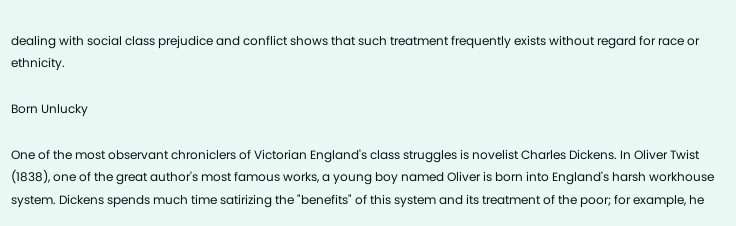dealing with social class prejudice and conflict shows that such treatment frequently exists without regard for race or ethnicity.

Born Unlucky

One of the most observant chroniclers of Victorian England's class struggles is novelist Charles Dickens. In Oliver Twist (1838), one of the great author's most famous works, a young boy named Oliver is born into England's harsh workhouse system. Dickens spends much time satirizing the "benefits" of this system and its treatment of the poor; for example, he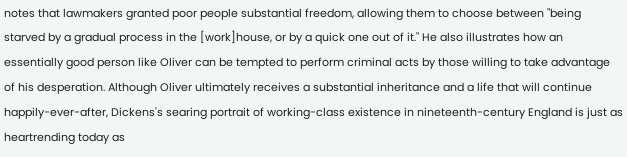notes that lawmakers granted poor people substantial freedom, allowing them to choose between "being starved by a gradual process in the [work]house, or by a quick one out of it." He also illustrates how an essentially good person like Oliver can be tempted to perform criminal acts by those willing to take advantage of his desperation. Although Oliver ultimately receives a substantial inheritance and a life that will continue happily-ever-after, Dickens's searing portrait of working-class existence in nineteenth-century England is just as heartrending today as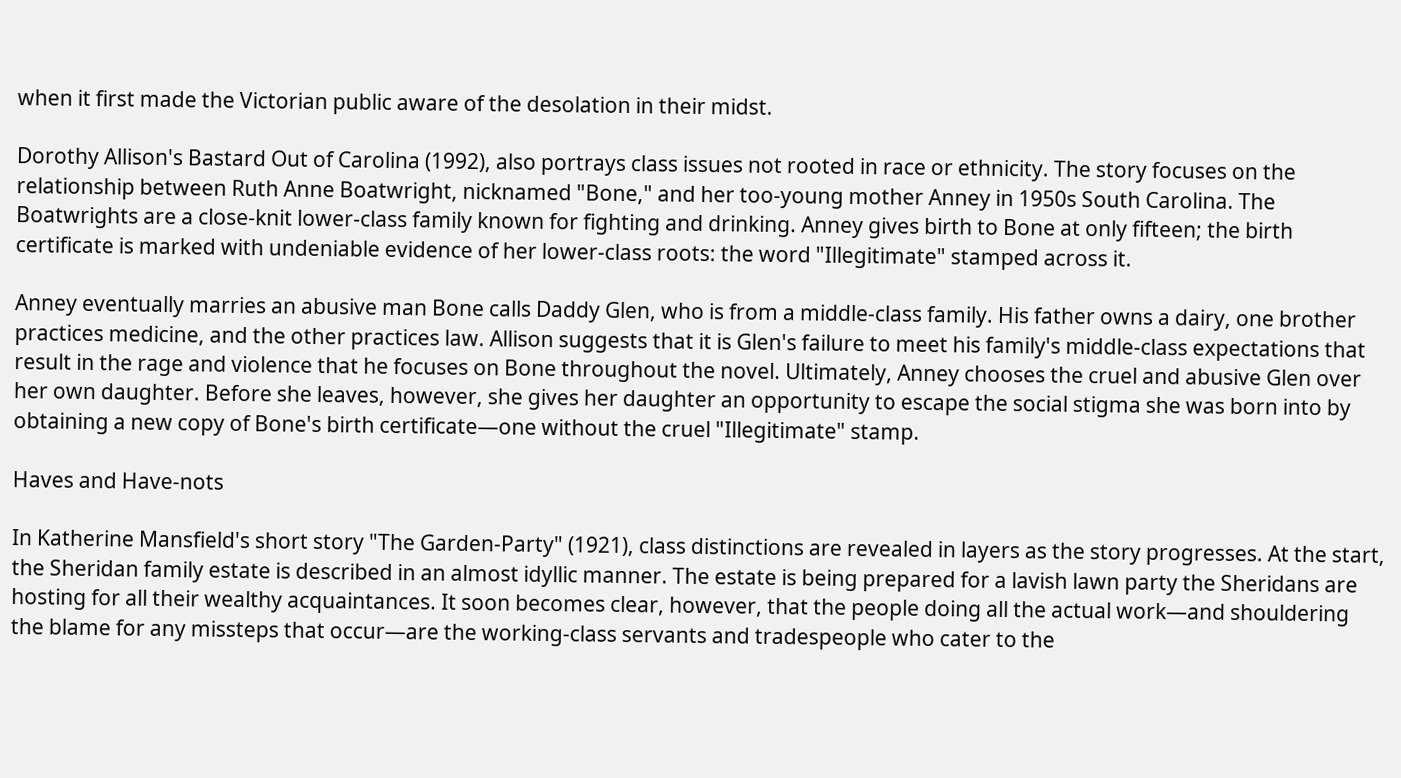when it first made the Victorian public aware of the desolation in their midst.

Dorothy Allison's Bastard Out of Carolina (1992), also portrays class issues not rooted in race or ethnicity. The story focuses on the relationship between Ruth Anne Boatwright, nicknamed "Bone," and her too-young mother Anney in 1950s South Carolina. The Boatwrights are a close-knit lower-class family known for fighting and drinking. Anney gives birth to Bone at only fifteen; the birth certificate is marked with undeniable evidence of her lower-class roots: the word "Illegitimate" stamped across it.

Anney eventually marries an abusive man Bone calls Daddy Glen, who is from a middle-class family. His father owns a dairy, one brother practices medicine, and the other practices law. Allison suggests that it is Glen's failure to meet his family's middle-class expectations that result in the rage and violence that he focuses on Bone throughout the novel. Ultimately, Anney chooses the cruel and abusive Glen over her own daughter. Before she leaves, however, she gives her daughter an opportunity to escape the social stigma she was born into by obtaining a new copy of Bone's birth certificate—one without the cruel "Illegitimate" stamp.

Haves and Have-nots

In Katherine Mansfield's short story "The Garden-Party" (1921), class distinctions are revealed in layers as the story progresses. At the start, the Sheridan family estate is described in an almost idyllic manner. The estate is being prepared for a lavish lawn party the Sheridans are hosting for all their wealthy acquaintances. It soon becomes clear, however, that the people doing all the actual work—and shouldering the blame for any missteps that occur—are the working-class servants and tradespeople who cater to the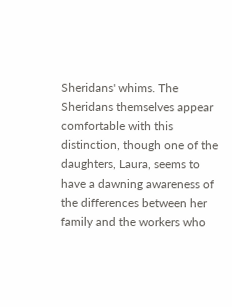Sheridans' whims. The Sheridans themselves appear comfortable with this distinction, though one of the daughters, Laura, seems to have a dawning awareness of the differences between her family and the workers who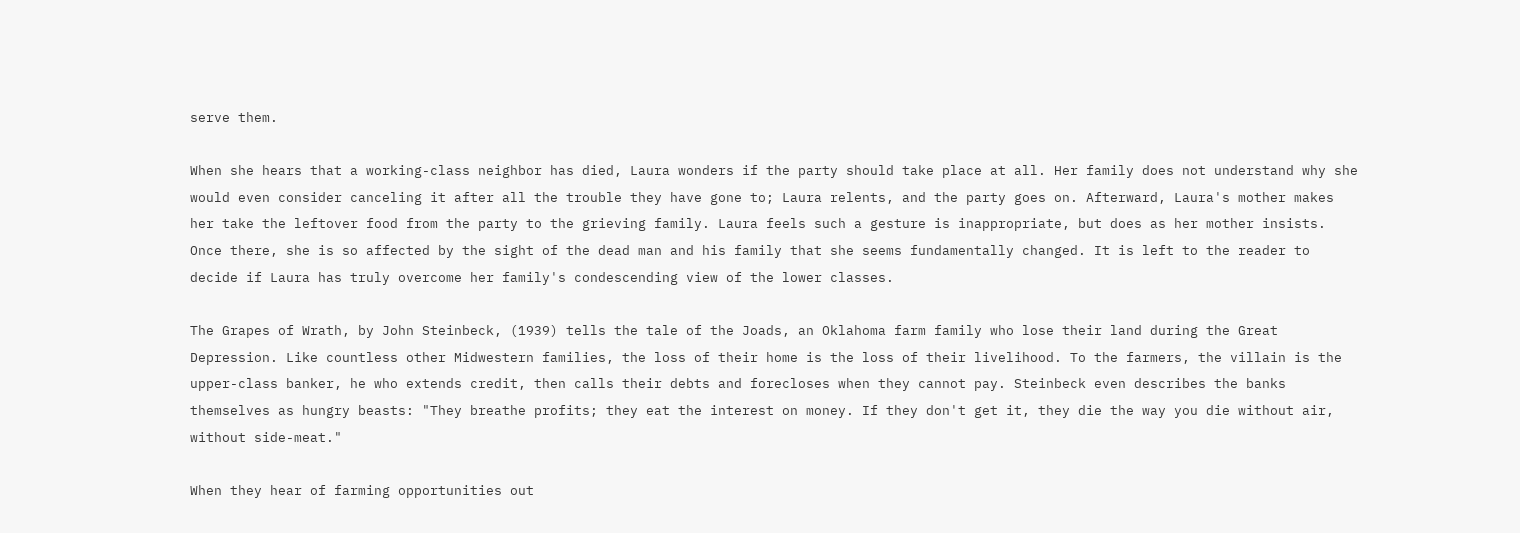serve them.

When she hears that a working-class neighbor has died, Laura wonders if the party should take place at all. Her family does not understand why she would even consider canceling it after all the trouble they have gone to; Laura relents, and the party goes on. Afterward, Laura's mother makes her take the leftover food from the party to the grieving family. Laura feels such a gesture is inappropriate, but does as her mother insists. Once there, she is so affected by the sight of the dead man and his family that she seems fundamentally changed. It is left to the reader to decide if Laura has truly overcome her family's condescending view of the lower classes.

The Grapes of Wrath, by John Steinbeck, (1939) tells the tale of the Joads, an Oklahoma farm family who lose their land during the Great Depression. Like countless other Midwestern families, the loss of their home is the loss of their livelihood. To the farmers, the villain is the upper-class banker, he who extends credit, then calls their debts and forecloses when they cannot pay. Steinbeck even describes the banks themselves as hungry beasts: "They breathe profits; they eat the interest on money. If they don't get it, they die the way you die without air, without side-meat."

When they hear of farming opportunities out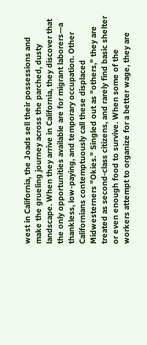west in California, the Joads sell their possessions and make the grueling journey across the parched, dusty landscape. When they arrive in California, they discover that the only opportunities available are for migrant laborers—a thankless, low-paying, and temporary occupation. Other Californians contemptuously call these displaced Midwesterners "Okies." Singled out as "others," they are treated as second-class citizens, and rarely find basic shelter or even enough food to survive. When some of the workers attempt to organize for a better wage, they are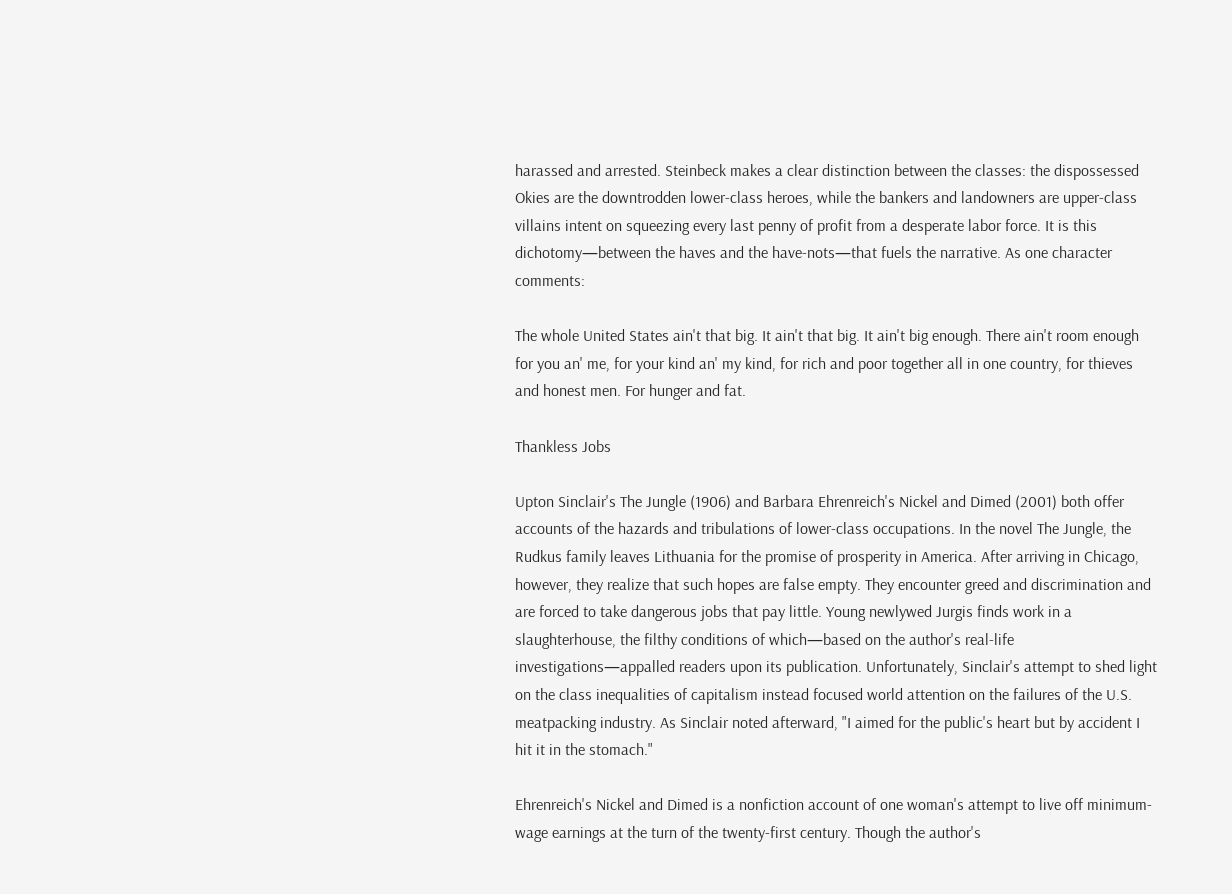harassed and arrested. Steinbeck makes a clear distinction between the classes: the dispossessed Okies are the downtrodden lower-class heroes, while the bankers and landowners are upper-class villains intent on squeezing every last penny of profit from a desperate labor force. It is this dichotomy—between the haves and the have-nots—that fuels the narrative. As one character comments:

The whole United States ain't that big. It ain't that big. It ain't big enough. There ain't room enough for you an' me, for your kind an' my kind, for rich and poor together all in one country, for thieves and honest men. For hunger and fat.

Thankless Jobs

Upton Sinclair's The Jungle (1906) and Barbara Ehrenreich's Nickel and Dimed (2001) both offer accounts of the hazards and tribulations of lower-class occupations. In the novel The Jungle, the Rudkus family leaves Lithuania for the promise of prosperity in America. After arriving in Chicago, however, they realize that such hopes are false empty. They encounter greed and discrimination and are forced to take dangerous jobs that pay little. Young newlywed Jurgis finds work in a slaughterhouse, the filthy conditions of which—based on the author's real-life investigations—appalled readers upon its publication. Unfortunately, Sinclair's attempt to shed light on the class inequalities of capitalism instead focused world attention on the failures of the U.S. meatpacking industry. As Sinclair noted afterward, "I aimed for the public's heart but by accident I hit it in the stomach."

Ehrenreich's Nickel and Dimed is a nonfiction account of one woman's attempt to live off minimum-wage earnings at the turn of the twenty-first century. Though the author's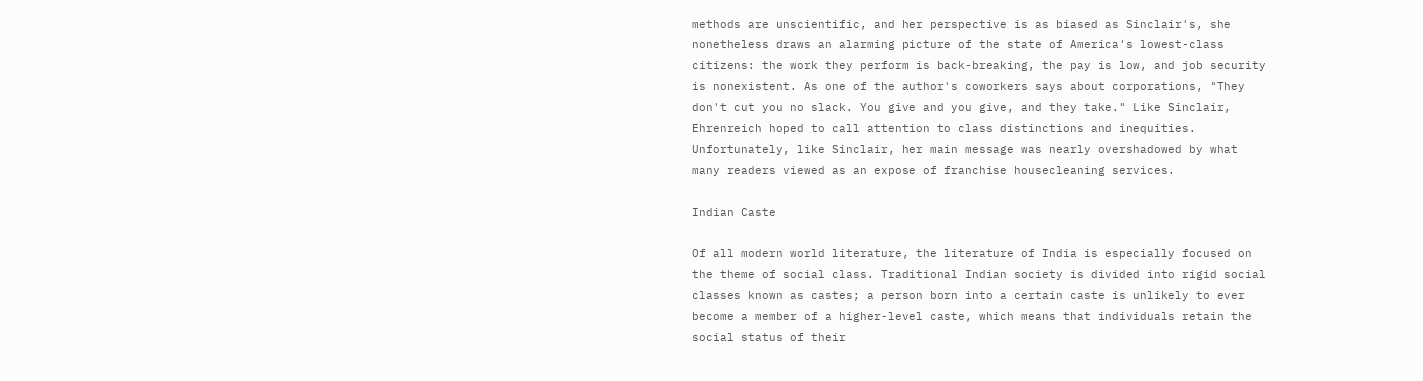methods are unscientific, and her perspective is as biased as Sinclair's, she nonetheless draws an alarming picture of the state of America's lowest-class citizens: the work they perform is back-breaking, the pay is low, and job security is nonexistent. As one of the author's coworkers says about corporations, "They don't cut you no slack. You give and you give, and they take." Like Sinclair, Ehrenreich hoped to call attention to class distinctions and inequities. Unfortunately, like Sinclair, her main message was nearly overshadowed by what many readers viewed as an expose of franchise housecleaning services.

Indian Caste

Of all modern world literature, the literature of India is especially focused on the theme of social class. Traditional Indian society is divided into rigid social classes known as castes; a person born into a certain caste is unlikely to ever become a member of a higher-level caste, which means that individuals retain the social status of their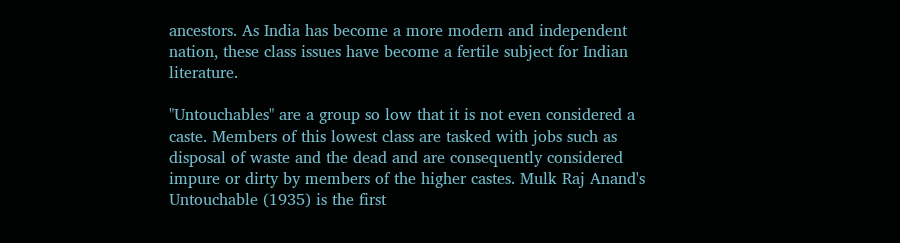ancestors. As India has become a more modern and independent nation, these class issues have become a fertile subject for Indian literature.

"Untouchables" are a group so low that it is not even considered a caste. Members of this lowest class are tasked with jobs such as disposal of waste and the dead and are consequently considered impure or dirty by members of the higher castes. Mulk Raj Anand's Untouchable (1935) is the first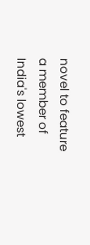novel to feature a member of India's lowest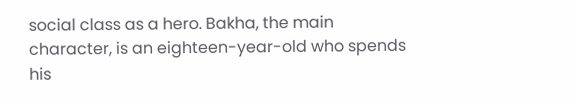social class as a hero. Bakha, the main character, is an eighteen-year-old who spends his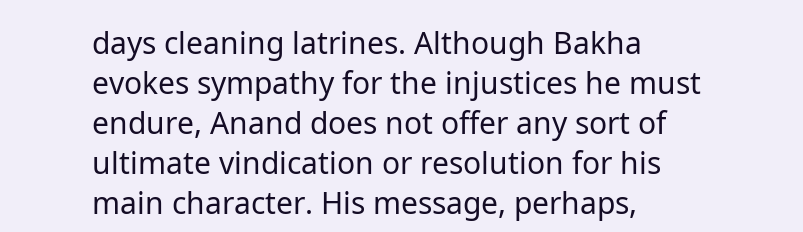days cleaning latrines. Although Bakha evokes sympathy for the injustices he must endure, Anand does not offer any sort of ultimate vindication or resolution for his main character. His message, perhaps,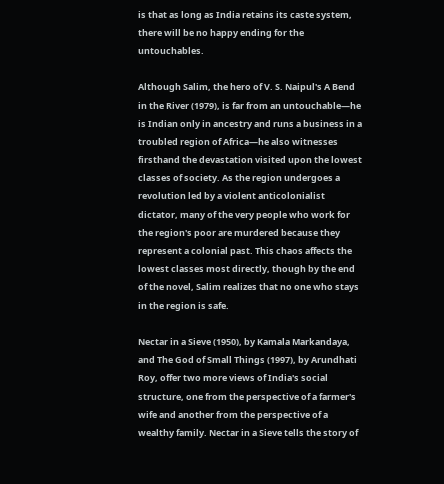is that as long as India retains its caste system, there will be no happy ending for the untouchables.

Although Salim, the hero of V. S. Naipul's A Bend in the River (1979), is far from an untouchable—he is Indian only in ancestry and runs a business in a troubled region of Africa—he also witnesses firsthand the devastation visited upon the lowest classes of society. As the region undergoes a revolution led by a violent anticolonialist dictator, many of the very people who work for the region's poor are murdered because they represent a colonial past. This chaos affects the lowest classes most directly, though by the end of the novel, Salim realizes that no one who stays in the region is safe.

Nectar in a Sieve (1950), by Kamala Markandaya, and The God of Small Things (1997), by Arundhati Roy, offer two more views of India's social structure, one from the perspective of a farmer's wife and another from the perspective of a wealthy family. Nectar in a Sieve tells the story of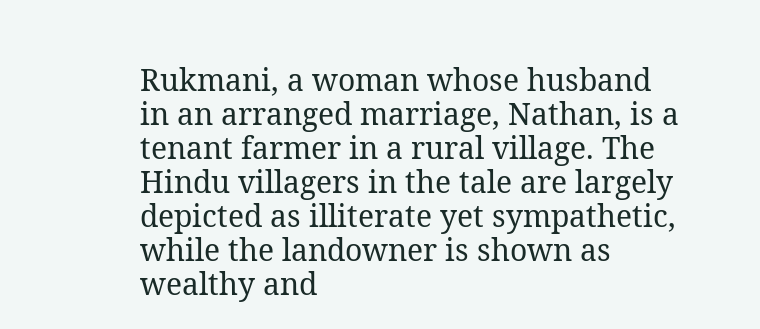Rukmani, a woman whose husband in an arranged marriage, Nathan, is a tenant farmer in a rural village. The Hindu villagers in the tale are largely depicted as illiterate yet sympathetic, while the landowner is shown as wealthy and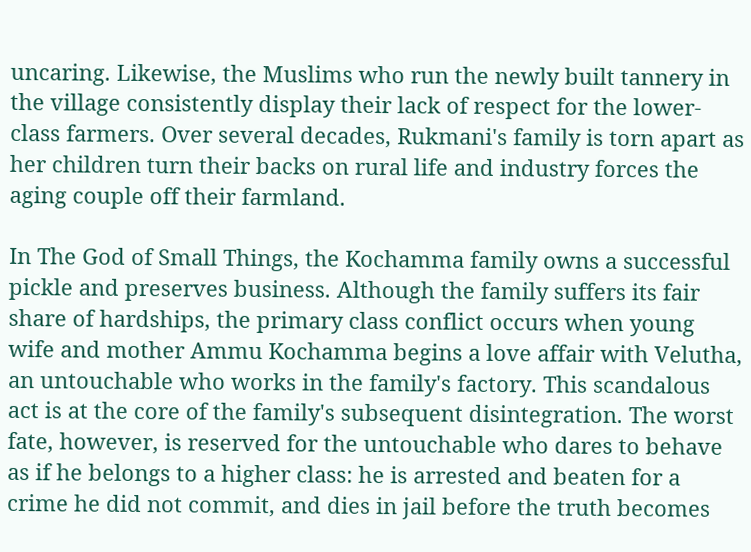uncaring. Likewise, the Muslims who run the newly built tannery in the village consistently display their lack of respect for the lower-class farmers. Over several decades, Rukmani's family is torn apart as her children turn their backs on rural life and industry forces the aging couple off their farmland.

In The God of Small Things, the Kochamma family owns a successful pickle and preserves business. Although the family suffers its fair share of hardships, the primary class conflict occurs when young wife and mother Ammu Kochamma begins a love affair with Velutha, an untouchable who works in the family's factory. This scandalous act is at the core of the family's subsequent disintegration. The worst fate, however, is reserved for the untouchable who dares to behave as if he belongs to a higher class: he is arrested and beaten for a crime he did not commit, and dies in jail before the truth becomes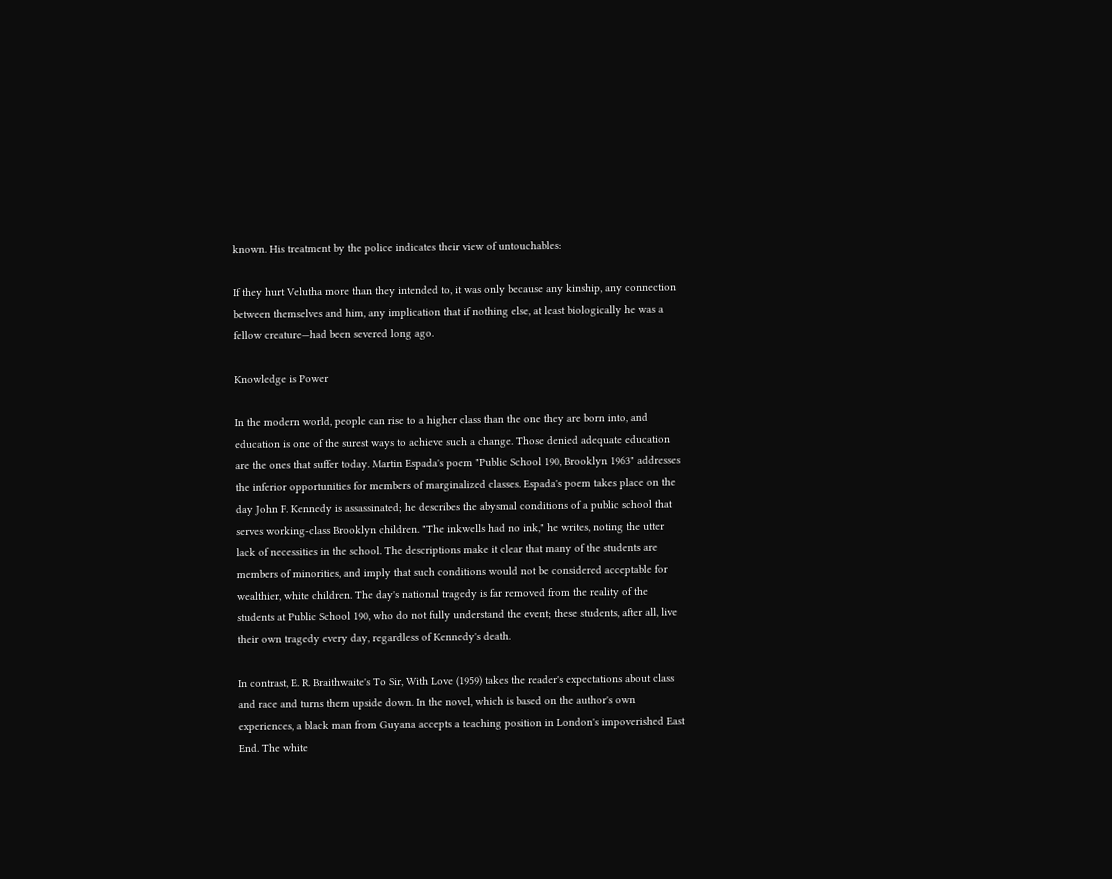known. His treatment by the police indicates their view of untouchables:

If they hurt Velutha more than they intended to, it was only because any kinship, any connection between themselves and him, any implication that if nothing else, at least biologically he was a fellow creature—had been severed long ago.

Knowledge is Power

In the modern world, people can rise to a higher class than the one they are born into, and education is one of the surest ways to achieve such a change. Those denied adequate education are the ones that suffer today. Martin Espada's poem "Public School 190, Brooklyn 1963" addresses the inferior opportunities for members of marginalized classes. Espada's poem takes place on the day John F. Kennedy is assassinated; he describes the abysmal conditions of a public school that serves working-class Brooklyn children. "The inkwells had no ink," he writes, noting the utter lack of necessities in the school. The descriptions make it clear that many of the students are members of minorities, and imply that such conditions would not be considered acceptable for wealthier, white children. The day's national tragedy is far removed from the reality of the students at Public School 190, who do not fully understand the event; these students, after all, live their own tragedy every day, regardless of Kennedy's death.

In contrast, E. R. Braithwaite's To Sir, With Love (1959) takes the reader's expectations about class and race and turns them upside down. In the novel, which is based on the author's own experiences, a black man from Guyana accepts a teaching position in London's impoverished East End. The white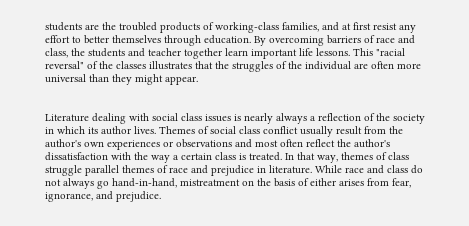students are the troubled products of working-class families, and at first resist any effort to better themselves through education. By overcoming barriers of race and class, the students and teacher together learn important life lessons. This "racial reversal" of the classes illustrates that the struggles of the individual are often more universal than they might appear.


Literature dealing with social class issues is nearly always a reflection of the society in which its author lives. Themes of social class conflict usually result from the author's own experiences or observations and most often reflect the author's dissatisfaction with the way a certain class is treated. In that way, themes of class struggle parallel themes of race and prejudice in literature. While race and class do not always go hand-in-hand, mistreatment on the basis of either arises from fear, ignorance, and prejudice.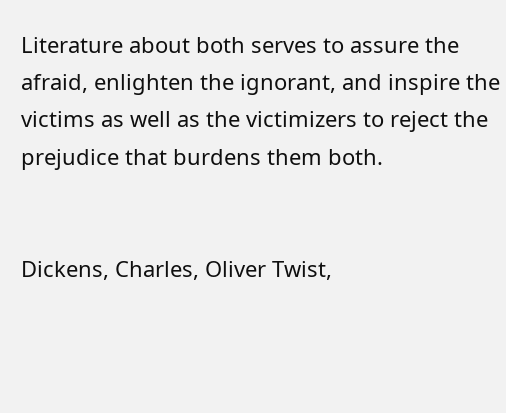Literature about both serves to assure the afraid, enlighten the ignorant, and inspire the victims as well as the victimizers to reject the prejudice that burdens them both.


Dickens, Charles, Oliver Twist,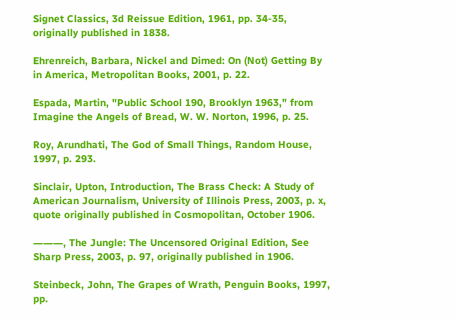Signet Classics, 3d Reissue Edition, 1961, pp. 34-35, originally published in 1838.

Ehrenreich, Barbara, Nickel and Dimed: On (Not) Getting By in America, Metropolitan Books, 2001, p. 22.

Espada, Martin, "Public School 190, Brooklyn 1963," from Imagine the Angels of Bread, W. W. Norton, 1996, p. 25.

Roy, Arundhati, The God of Small Things, Random House, 1997, p. 293.

Sinclair, Upton, Introduction, The Brass Check: A Study of American Journalism, University of Illinois Press, 2003, p. x, quote originally published in Cosmopolitan, October 1906.

―――, The Jungle: The Uncensored Original Edition, See Sharp Press, 2003, p. 97, originally published in 1906.

Steinbeck, John, The Grapes of Wrath, Penguin Books, 1997, pp.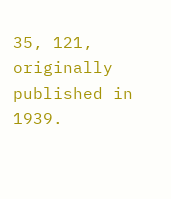35, 121, originally published in 1939.